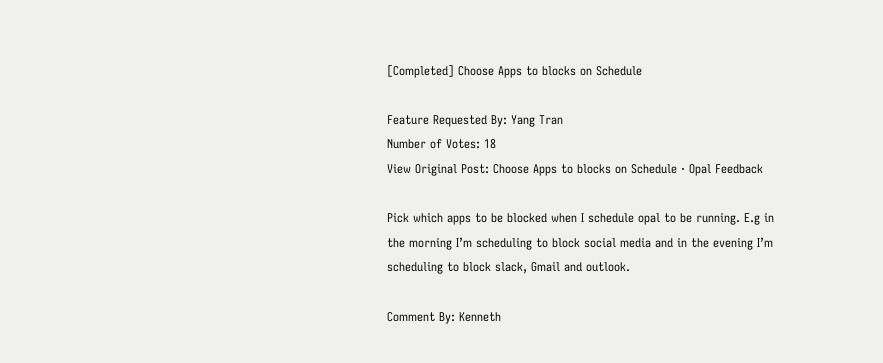[Completed] Choose Apps to blocks on Schedule

Feature Requested By: Yang Tran
Number of Votes: 18
View Original Post: Choose Apps to blocks on Schedule · Opal Feedback

Pick which apps to be blocked when I schedule opal to be running. E.g in the morning I’m scheduling to block social media and in the evening I’m scheduling to block slack, Gmail and outlook.

Comment By: Kenneth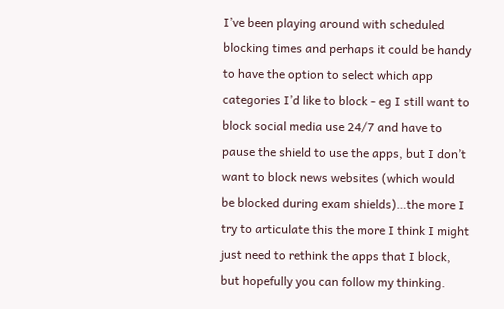I’ve been playing around with scheduled blocking times and perhaps it could be handy to have the option to select which app categories I’d like to block - eg I still want to block social media use 24/7 and have to pause the shield to use the apps, but I don’t want to block news websites (which would be blocked during exam shields)…the more I try to articulate this the more I think I might just need to rethink the apps that I block, but hopefully you can follow my thinking.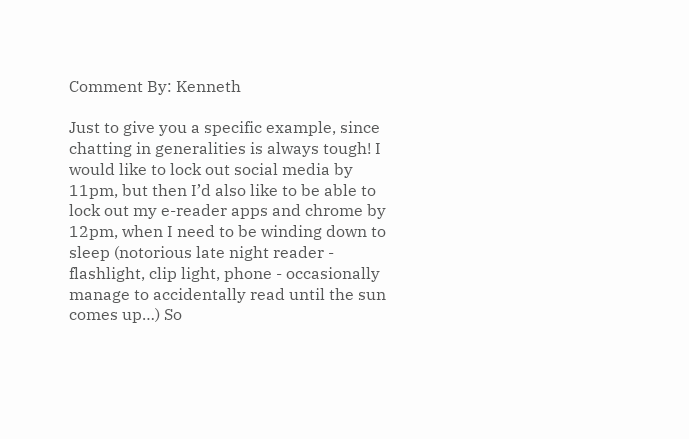Comment By: Kenneth

Just to give you a specific example, since chatting in generalities is always tough! I would like to lock out social media by 11pm, but then I’d also like to be able to lock out my e-reader apps and chrome by 12pm, when I need to be winding down to sleep (notorious late night reader - flashlight, clip light, phone - occasionally manage to accidentally read until the sun comes up…) So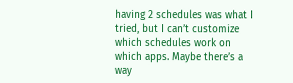having 2 schedules was what I tried, but I can’t customize which schedules work on which apps. Maybe there’s a way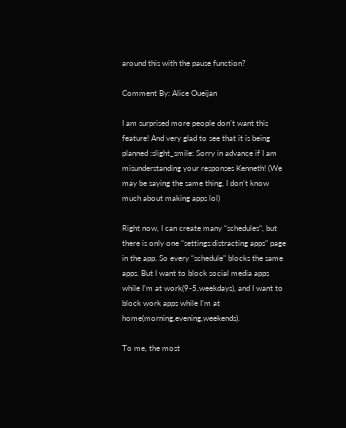around this with the pause function?

Comment By: Alice Oueijan

I am surprised more people don’t want this feature! And very glad to see that it is being planned :slight_smile: Sorry in advance if I am misunderstanding your responses Kenneth! (We may be saying the same thing, I don’t know much about making apps lol)

Right now, I can create many “schedules”, but there is only one “settings:distracting apps” page in the app. So every “schedule” blocks the same apps. But I want to block social media apps while I’m at work(9-5,weekdays), and I want to block work apps while I’m at home(morning,evening,weekends).

To me, the most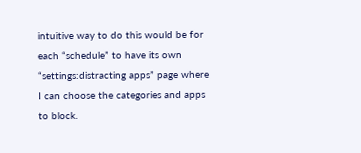intuitive way to do this would be for each “schedule” to have its own “settings:distracting apps” page where I can choose the categories and apps to block.